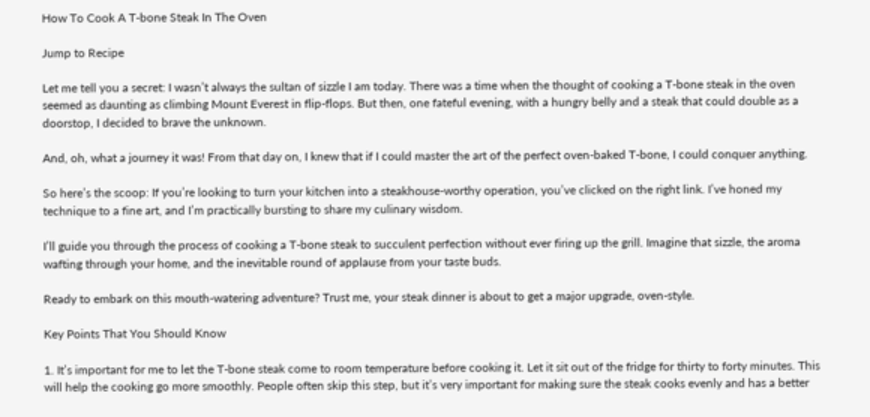How To Cook A T-bone Steak In The Oven

Jump to Recipe

Let me tell you a secret: I wasn’t always the sultan of sizzle I am today. There was a time when the thought of cooking a T-bone steak in the oven seemed as daunting as climbing Mount Everest in flip-flops. But then, one fateful evening, with a hungry belly and a steak that could double as a doorstop, I decided to brave the unknown.

And, oh, what a journey it was! From that day on, I knew that if I could master the art of the perfect oven-baked T-bone, I could conquer anything.

So here’s the scoop: If you’re looking to turn your kitchen into a steakhouse-worthy operation, you’ve clicked on the right link. I’ve honed my technique to a fine art, and I’m practically bursting to share my culinary wisdom.

I’ll guide you through the process of cooking a T-bone steak to succulent perfection without ever firing up the grill. Imagine that sizzle, the aroma wafting through your home, and the inevitable round of applause from your taste buds.

Ready to embark on this mouth-watering adventure? Trust me, your steak dinner is about to get a major upgrade, oven-style.

Key Points That You Should Know

1. It’s important for me to let the T-bone steak come to room temperature before cooking it. Let it sit out of the fridge for thirty to forty minutes. This will help the cooking go more smoothly. People often skip this step, but it’s very important for making sure the steak cooks evenly and has a better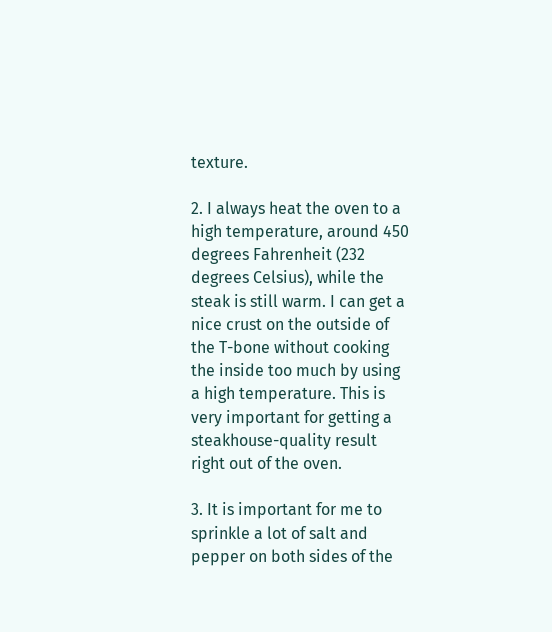texture.

2. I always heat the oven to a high temperature, around 450 degrees Fahrenheit (232 degrees Celsius), while the steak is still warm. I can get a nice crust on the outside of the T-bone without cooking the inside too much by using a high temperature. This is very important for getting a steakhouse-quality result right out of the oven.

3. It is important for me to sprinkle a lot of salt and pepper on both sides of the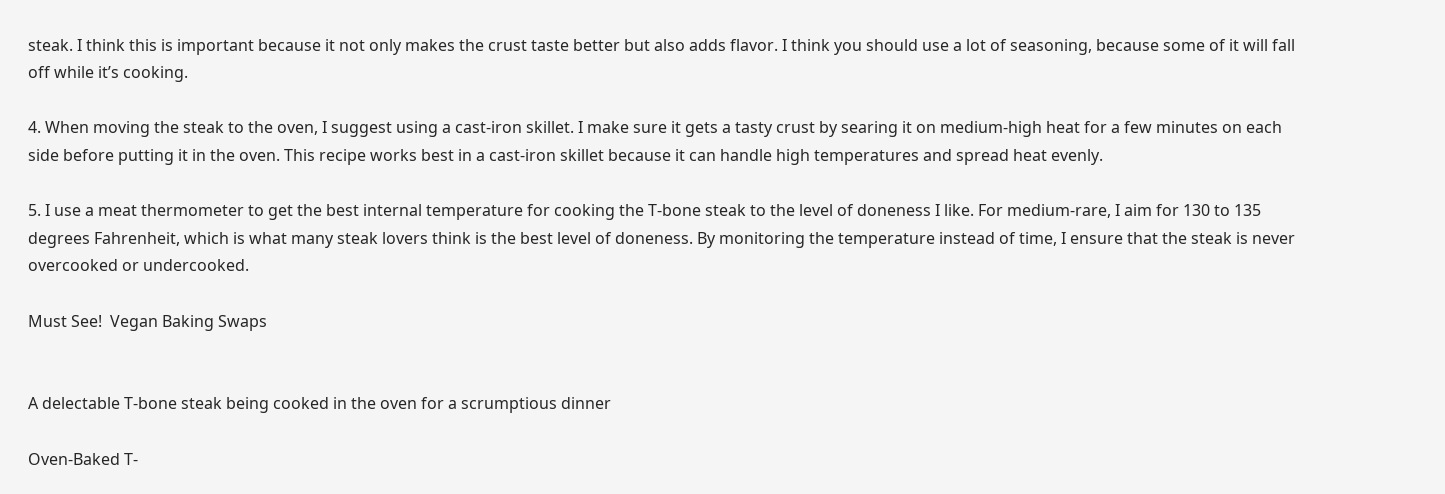steak. I think this is important because it not only makes the crust taste better but also adds flavor. I think you should use a lot of seasoning, because some of it will fall off while it’s cooking.

4. When moving the steak to the oven, I suggest using a cast-iron skillet. I make sure it gets a tasty crust by searing it on medium-high heat for a few minutes on each side before putting it in the oven. This recipe works best in a cast-iron skillet because it can handle high temperatures and spread heat evenly.

5. I use a meat thermometer to get the best internal temperature for cooking the T-bone steak to the level of doneness I like. For medium-rare, I aim for 130 to 135 degrees Fahrenheit, which is what many steak lovers think is the best level of doneness. By monitoring the temperature instead of time, I ensure that the steak is never overcooked or undercooked.

Must See!  Vegan Baking Swaps


A delectable T-bone steak being cooked in the oven for a scrumptious dinner

Oven-Baked T-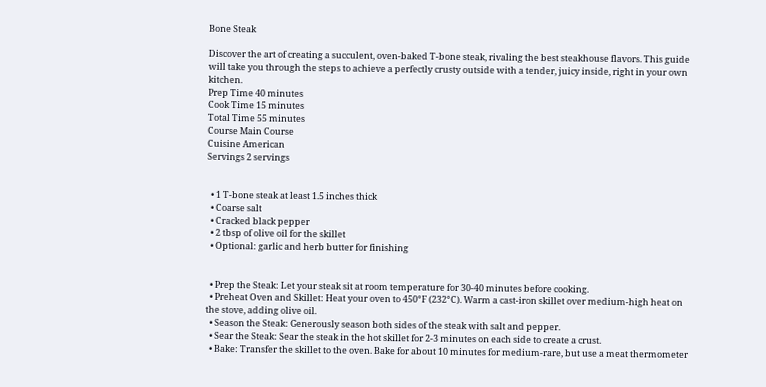Bone Steak

Discover the art of creating a succulent, oven-baked T-bone steak, rivaling the best steakhouse flavors. This guide will take you through the steps to achieve a perfectly crusty outside with a tender, juicy inside, right in your own kitchen.
Prep Time 40 minutes
Cook Time 15 minutes
Total Time 55 minutes
Course Main Course
Cuisine American
Servings 2 servings


  • 1 T-bone steak at least 1.5 inches thick
  • Coarse salt
  • Cracked black pepper
  • 2 tbsp of olive oil for the skillet
  • Optional: garlic and herb butter for finishing


  • Prep the Steak: Let your steak sit at room temperature for 30-40 minutes before cooking.
  • Preheat Oven and Skillet: Heat your oven to 450°F (232°C). Warm a cast-iron skillet over medium-high heat on the stove, adding olive oil.
  • Season the Steak: Generously season both sides of the steak with salt and pepper.
  • Sear the Steak: Sear the steak in the hot skillet for 2-3 minutes on each side to create a crust.
  • Bake: Transfer the skillet to the oven. Bake for about 10 minutes for medium-rare, but use a meat thermometer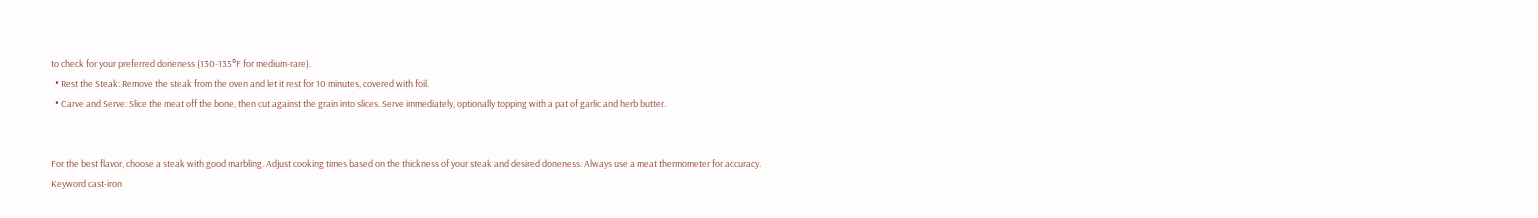to check for your preferred doneness (130-135°F for medium-rare).
  • Rest the Steak: Remove the steak from the oven and let it rest for 10 minutes, covered with foil.
  • Carve and Serve: Slice the meat off the bone, then cut against the grain into slices. Serve immediately, optionally topping with a pat of garlic and herb butter.


For the best flavor, choose a steak with good marbling. Adjust cooking times based on the thickness of your steak and desired doneness. Always use a meat thermometer for accuracy.
Keyword cast-iron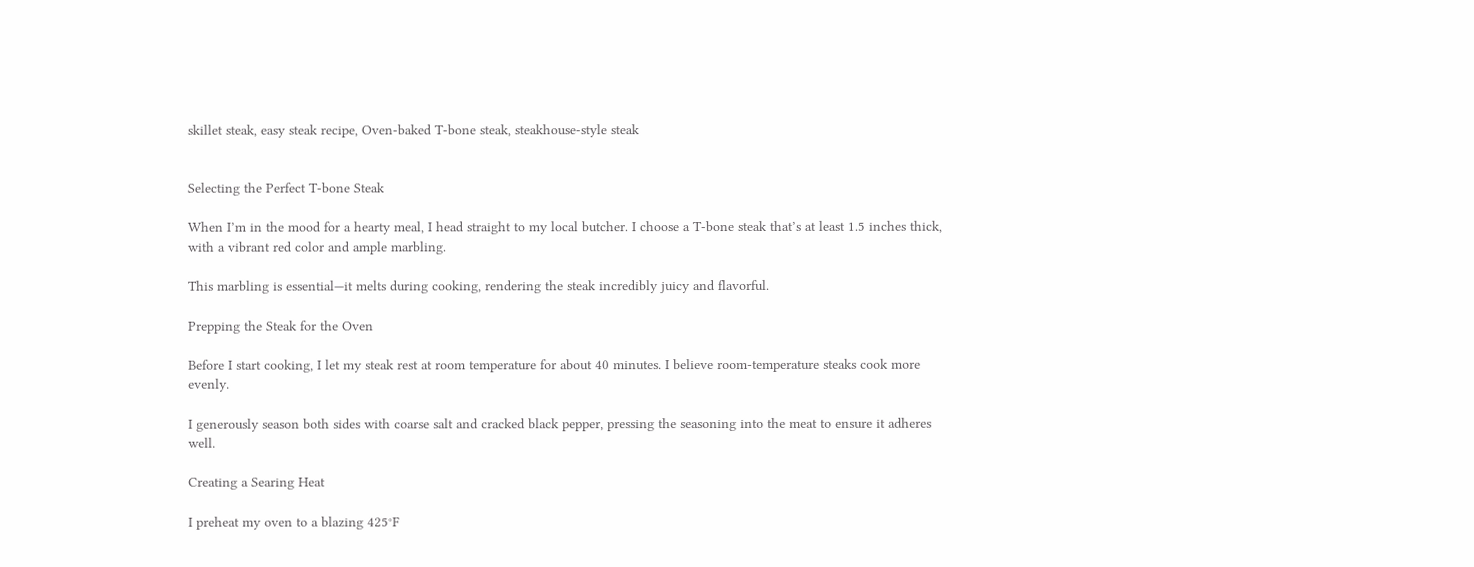skillet steak, easy steak recipe, Oven-baked T-bone steak, steakhouse-style steak


Selecting the Perfect T-bone Steak

When I’m in the mood for a hearty meal, I head straight to my local butcher. I choose a T-bone steak that’s at least 1.5 inches thick, with a vibrant red color and ample marbling.

This marbling is essential—it melts during cooking, rendering the steak incredibly juicy and flavorful.

Prepping the Steak for the Oven

Before I start cooking, I let my steak rest at room temperature for about 40 minutes. I believe room-temperature steaks cook more evenly.

I generously season both sides with coarse salt and cracked black pepper, pressing the seasoning into the meat to ensure it adheres well.

Creating a Searing Heat

I preheat my oven to a blazing 425°F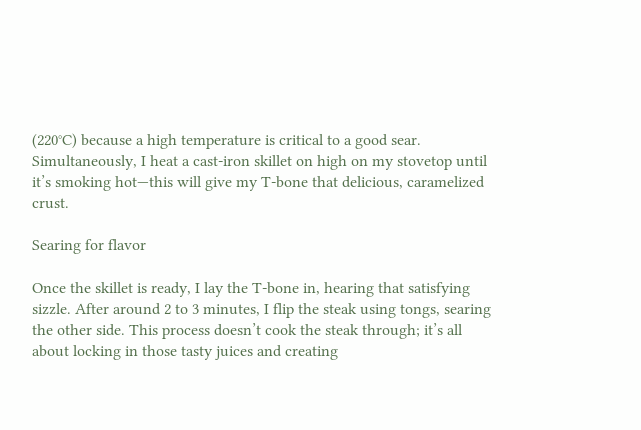(220°C) because a high temperature is critical to a good sear. Simultaneously, I heat a cast-iron skillet on high on my stovetop until it’s smoking hot—this will give my T-bone that delicious, caramelized crust.

Searing for flavor

Once the skillet is ready, I lay the T-bone in, hearing that satisfying sizzle. After around 2 to 3 minutes, I flip the steak using tongs, searing the other side. This process doesn’t cook the steak through; it’s all about locking in those tasty juices and creating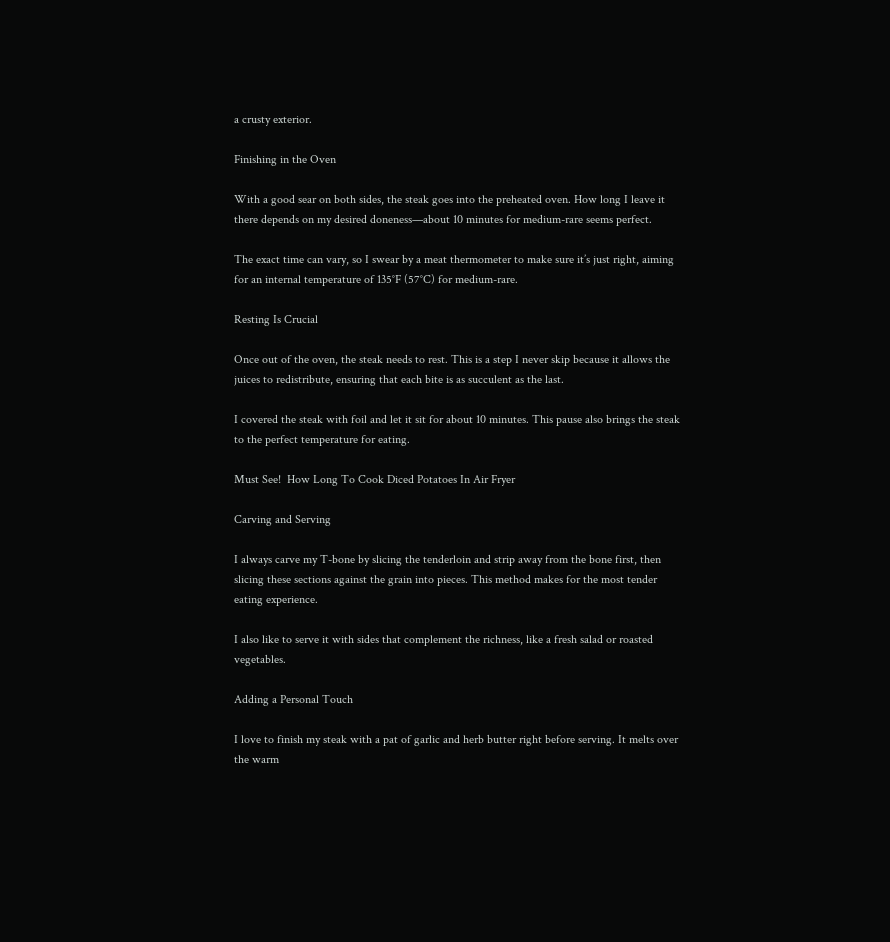a crusty exterior.

Finishing in the Oven

With a good sear on both sides, the steak goes into the preheated oven. How long I leave it there depends on my desired doneness—about 10 minutes for medium-rare seems perfect.

The exact time can vary, so I swear by a meat thermometer to make sure it’s just right, aiming for an internal temperature of 135°F (57°C) for medium-rare.

Resting Is Crucial

Once out of the oven, the steak needs to rest. This is a step I never skip because it allows the juices to redistribute, ensuring that each bite is as succulent as the last.

I covered the steak with foil and let it sit for about 10 minutes. This pause also brings the steak to the perfect temperature for eating.

Must See!  How Long To Cook Diced Potatoes In Air Fryer

Carving and Serving

I always carve my T-bone by slicing the tenderloin and strip away from the bone first, then slicing these sections against the grain into pieces. This method makes for the most tender eating experience.

I also like to serve it with sides that complement the richness, like a fresh salad or roasted vegetables.

Adding a Personal Touch

I love to finish my steak with a pat of garlic and herb butter right before serving. It melts over the warm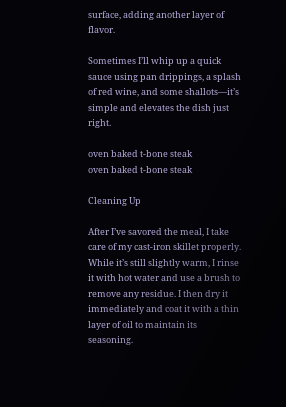surface, adding another layer of flavor.

Sometimes I’ll whip up a quick sauce using pan drippings, a splash of red wine, and some shallots—it’s simple and elevates the dish just right.

oven baked t-bone steak
oven baked t-bone steak

Cleaning Up

After I’ve savored the meal, I take care of my cast-iron skillet properly. While it’s still slightly warm, I rinse it with hot water and use a brush to remove any residue. I then dry it immediately and coat it with a thin layer of oil to maintain its seasoning.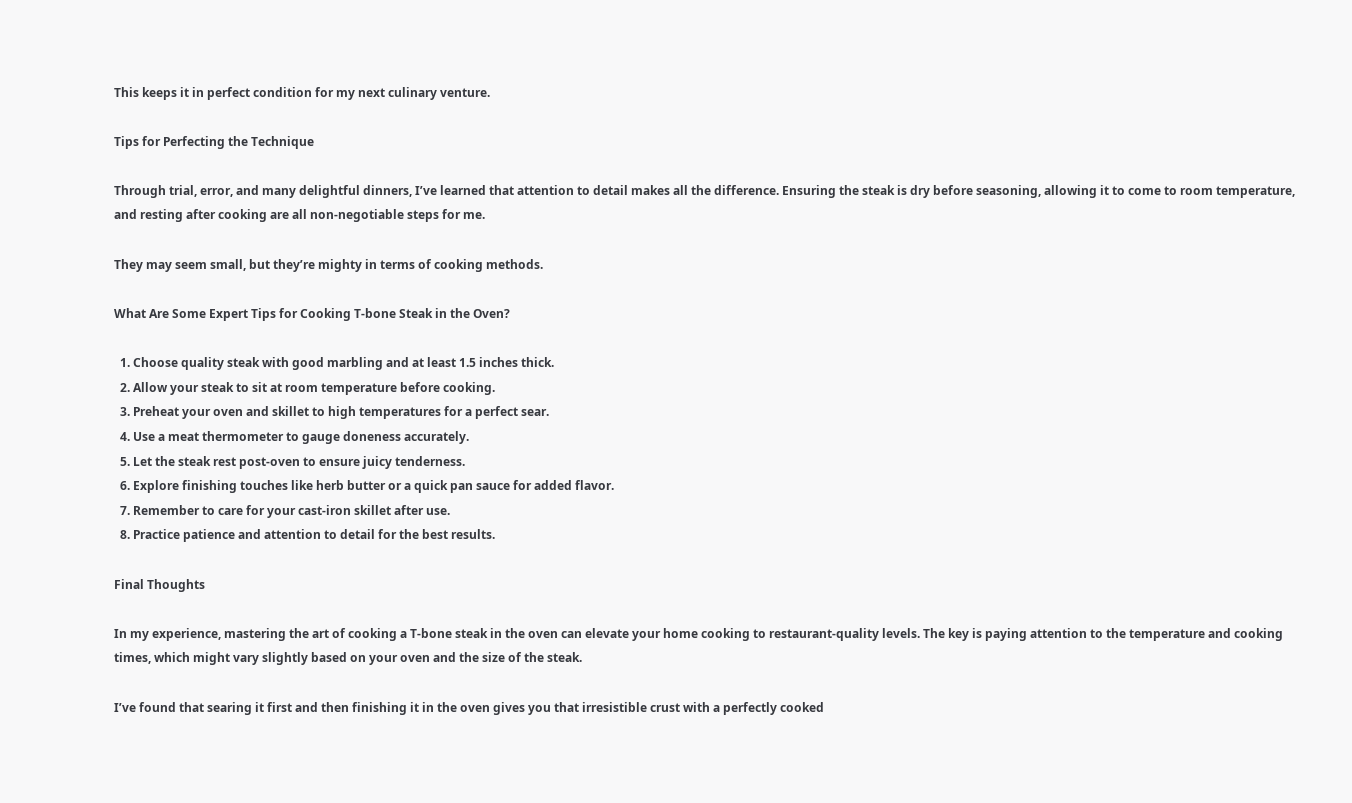This keeps it in perfect condition for my next culinary venture.

Tips for Perfecting the Technique

Through trial, error, and many delightful dinners, I’ve learned that attention to detail makes all the difference. Ensuring the steak is dry before seasoning, allowing it to come to room temperature, and resting after cooking are all non-negotiable steps for me.

They may seem small, but they’re mighty in terms of cooking methods.

What Are Some Expert Tips for Cooking T-bone Steak in the Oven?

  1. Choose quality steak with good marbling and at least 1.5 inches thick.
  2. Allow your steak to sit at room temperature before cooking.
  3. Preheat your oven and skillet to high temperatures for a perfect sear.
  4. Use a meat thermometer to gauge doneness accurately.
  5. Let the steak rest post-oven to ensure juicy tenderness.
  6. Explore finishing touches like herb butter or a quick pan sauce for added flavor.
  7. Remember to care for your cast-iron skillet after use.
  8. Practice patience and attention to detail for the best results.

Final Thoughts

In my experience, mastering the art of cooking a T-bone steak in the oven can elevate your home cooking to restaurant-quality levels. The key is paying attention to the temperature and cooking times, which might vary slightly based on your oven and the size of the steak.

I’ve found that searing it first and then finishing it in the oven gives you that irresistible crust with a perfectly cooked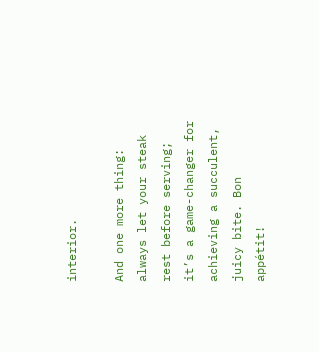interior.

And one more thing: always let your steak rest before serving; it’s a game-changer for achieving a succulent, juicy bite. Bon appétit!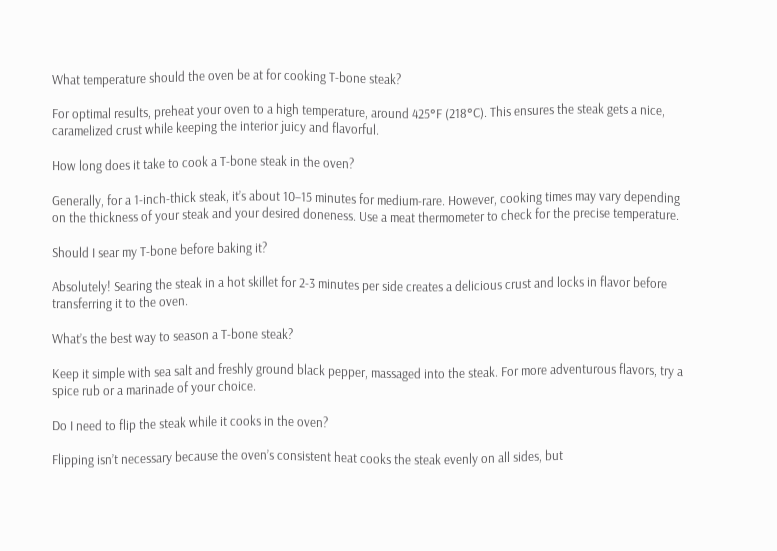What temperature should the oven be at for cooking T-bone steak?

For optimal results, preheat your oven to a high temperature, around 425°F (218°C). This ensures the steak gets a nice, caramelized crust while keeping the interior juicy and flavorful.

How long does it take to cook a T-bone steak in the oven?

Generally, for a 1-inch-thick steak, it’s about 10–15 minutes for medium-rare. However, cooking times may vary depending on the thickness of your steak and your desired doneness. Use a meat thermometer to check for the precise temperature.

Should I sear my T-bone before baking it?

Absolutely! Searing the steak in a hot skillet for 2-3 minutes per side creates a delicious crust and locks in flavor before transferring it to the oven.

What’s the best way to season a T-bone steak?

Keep it simple with sea salt and freshly ground black pepper, massaged into the steak. For more adventurous flavors, try a spice rub or a marinade of your choice.

Do I need to flip the steak while it cooks in the oven?

Flipping isn’t necessary because the oven’s consistent heat cooks the steak evenly on all sides, but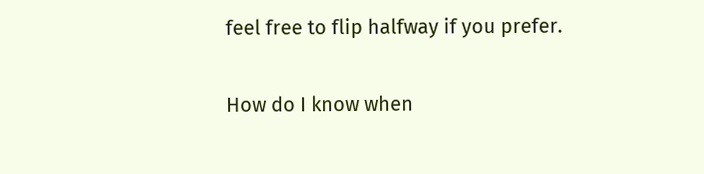feel free to flip halfway if you prefer.

How do I know when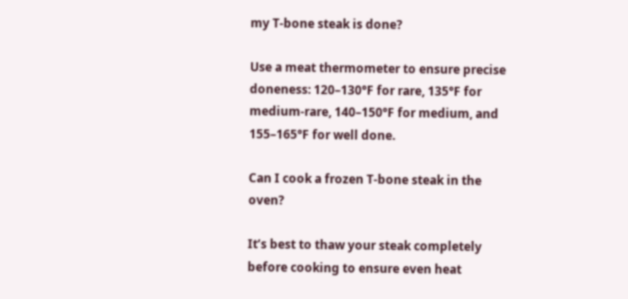my T-bone steak is done?

Use a meat thermometer to ensure precise doneness: 120–130°F for rare, 135°F for medium-rare, 140–150°F for medium, and 155–165°F for well done.

Can I cook a frozen T-bone steak in the oven?

It’s best to thaw your steak completely before cooking to ensure even heat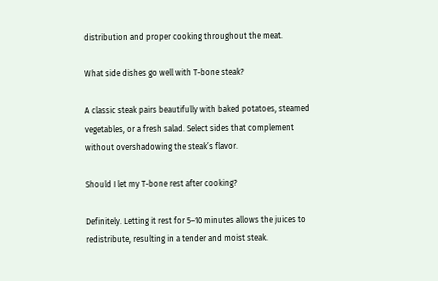distribution and proper cooking throughout the meat.

What side dishes go well with T-bone steak?

A classic steak pairs beautifully with baked potatoes, steamed vegetables, or a fresh salad. Select sides that complement without overshadowing the steak’s flavor.

Should I let my T-bone rest after cooking?

Definitely. Letting it rest for 5–10 minutes allows the juices to redistribute, resulting in a tender and moist steak.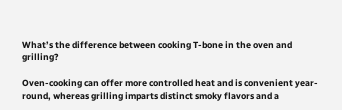What’s the difference between cooking T-bone in the oven and grilling?

Oven-cooking can offer more controlled heat and is convenient year-round, whereas grilling imparts distinct smoky flavors and a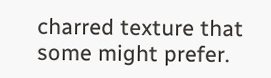charred texture that some might prefer.